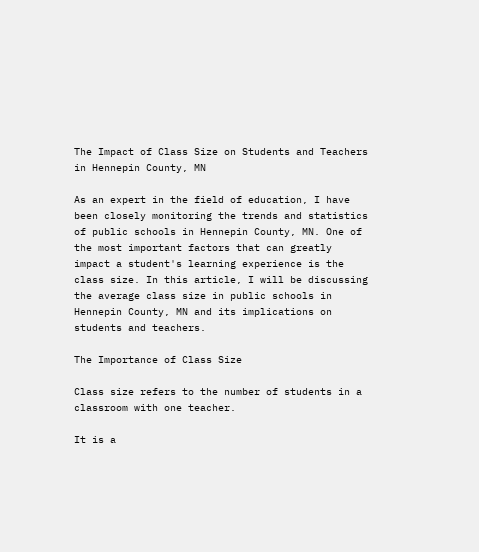The Impact of Class Size on Students and Teachers in Hennepin County, MN

As an expert in the field of education, I have been closely monitoring the trends and statistics of public schools in Hennepin County, MN. One of the most important factors that can greatly impact a student's learning experience is the class size. In this article, I will be discussing the average class size in public schools in Hennepin County, MN and its implications on students and teachers.

The Importance of Class Size

Class size refers to the number of students in a classroom with one teacher.

It is a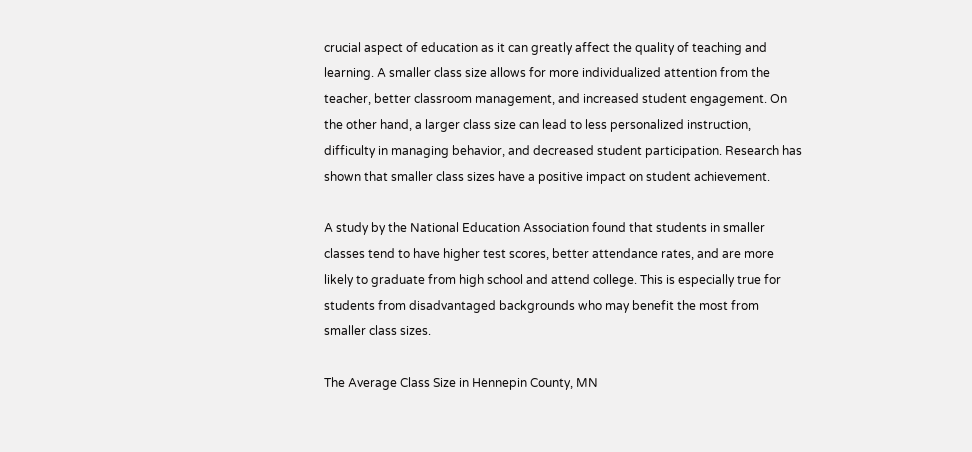crucial aspect of education as it can greatly affect the quality of teaching and learning. A smaller class size allows for more individualized attention from the teacher, better classroom management, and increased student engagement. On the other hand, a larger class size can lead to less personalized instruction, difficulty in managing behavior, and decreased student participation. Research has shown that smaller class sizes have a positive impact on student achievement.

A study by the National Education Association found that students in smaller classes tend to have higher test scores, better attendance rates, and are more likely to graduate from high school and attend college. This is especially true for students from disadvantaged backgrounds who may benefit the most from smaller class sizes.

The Average Class Size in Hennepin County, MN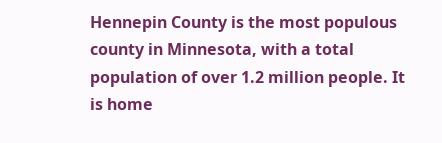Hennepin County is the most populous county in Minnesota, with a total population of over 1.2 million people. It is home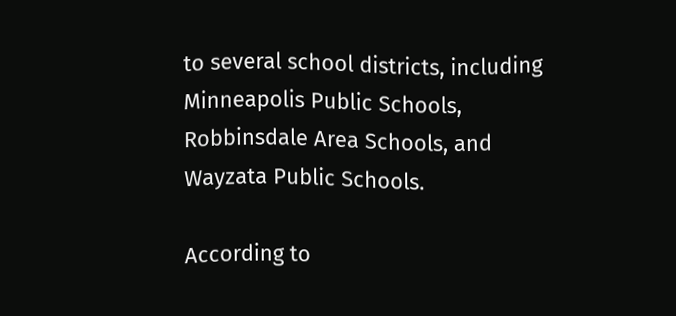to several school districts, including Minneapolis Public Schools, Robbinsdale Area Schools, and Wayzata Public Schools.

According to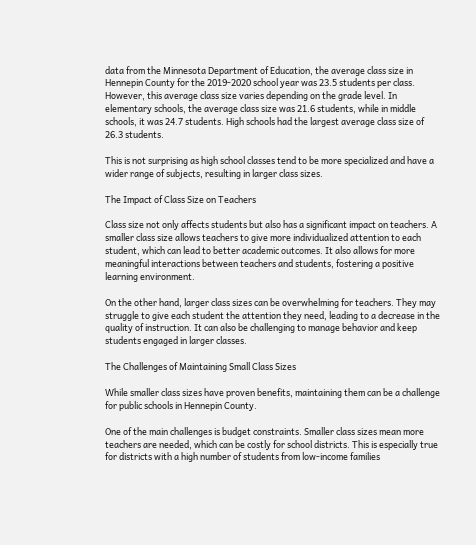data from the Minnesota Department of Education, the average class size in Hennepin County for the 2019-2020 school year was 23.5 students per class. However, this average class size varies depending on the grade level. In elementary schools, the average class size was 21.6 students, while in middle schools, it was 24.7 students. High schools had the largest average class size of 26.3 students.

This is not surprising as high school classes tend to be more specialized and have a wider range of subjects, resulting in larger class sizes.

The Impact of Class Size on Teachers

Class size not only affects students but also has a significant impact on teachers. A smaller class size allows teachers to give more individualized attention to each student, which can lead to better academic outcomes. It also allows for more meaningful interactions between teachers and students, fostering a positive learning environment.

On the other hand, larger class sizes can be overwhelming for teachers. They may struggle to give each student the attention they need, leading to a decrease in the quality of instruction. It can also be challenging to manage behavior and keep students engaged in larger classes.

The Challenges of Maintaining Small Class Sizes

While smaller class sizes have proven benefits, maintaining them can be a challenge for public schools in Hennepin County.

One of the main challenges is budget constraints. Smaller class sizes mean more teachers are needed, which can be costly for school districts. This is especially true for districts with a high number of students from low-income families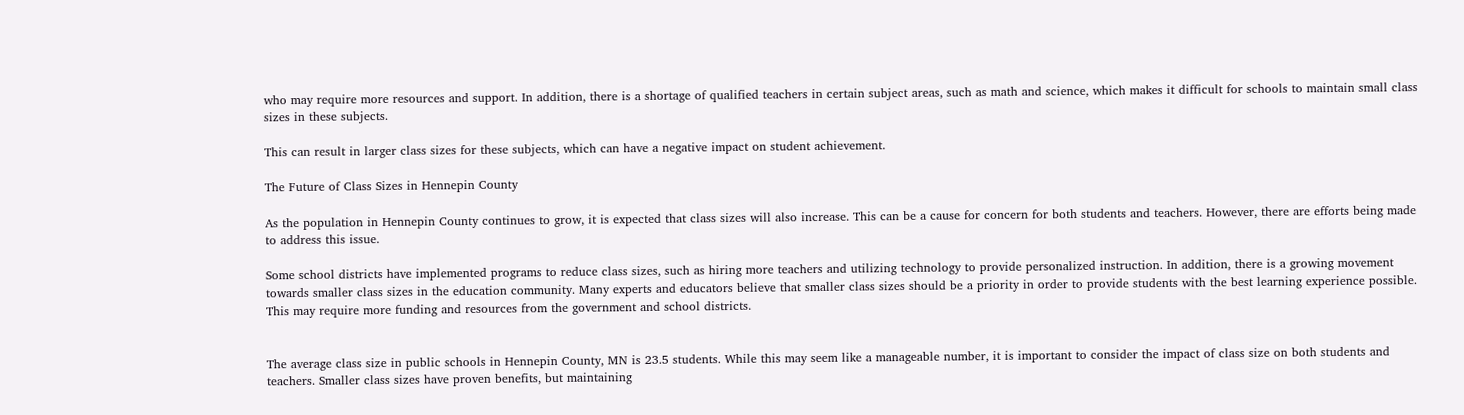who may require more resources and support. In addition, there is a shortage of qualified teachers in certain subject areas, such as math and science, which makes it difficult for schools to maintain small class sizes in these subjects.

This can result in larger class sizes for these subjects, which can have a negative impact on student achievement.

The Future of Class Sizes in Hennepin County

As the population in Hennepin County continues to grow, it is expected that class sizes will also increase. This can be a cause for concern for both students and teachers. However, there are efforts being made to address this issue.

Some school districts have implemented programs to reduce class sizes, such as hiring more teachers and utilizing technology to provide personalized instruction. In addition, there is a growing movement towards smaller class sizes in the education community. Many experts and educators believe that smaller class sizes should be a priority in order to provide students with the best learning experience possible. This may require more funding and resources from the government and school districts.


The average class size in public schools in Hennepin County, MN is 23.5 students. While this may seem like a manageable number, it is important to consider the impact of class size on both students and teachers. Smaller class sizes have proven benefits, but maintaining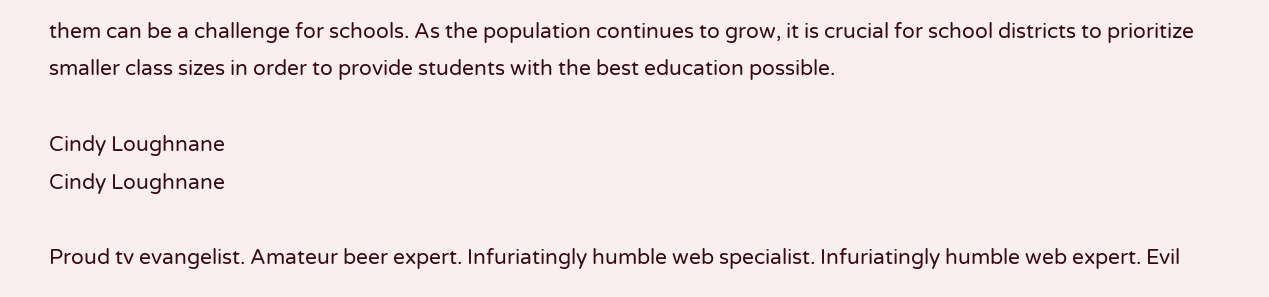them can be a challenge for schools. As the population continues to grow, it is crucial for school districts to prioritize smaller class sizes in order to provide students with the best education possible.

Cindy Loughnane
Cindy Loughnane

Proud tv evangelist. Amateur beer expert. Infuriatingly humble web specialist. Infuriatingly humble web expert. Evil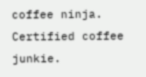coffee ninja. Certified coffee junkie.